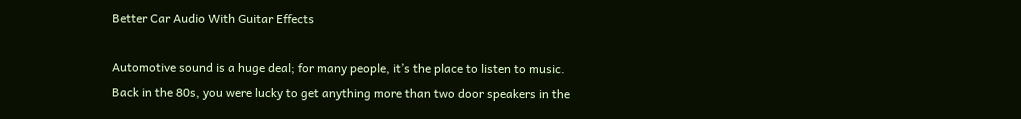Better Car Audio With Guitar Effects

Automotive sound is a huge deal; for many people, it’s the place to listen to music. Back in the 80s, you were lucky to get anything more than two door speakers in the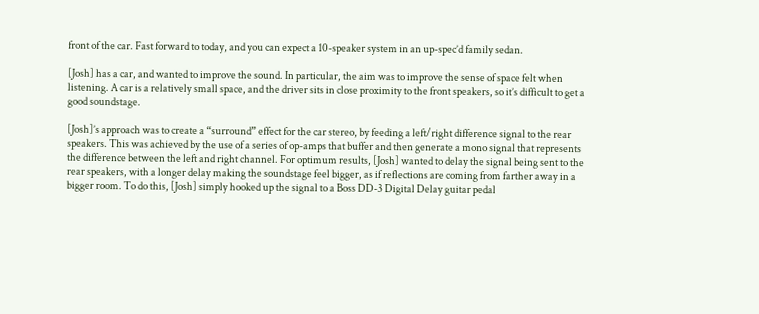front of the car. Fast forward to today, and you can expect a 10-speaker system in an up-spec’d family sedan.

[Josh] has a car, and wanted to improve the sound. In particular, the aim was to improve the sense of space felt when listening. A car is a relatively small space, and the driver sits in close proximity to the front speakers, so it’s difficult to get a good soundstage.

[Josh]’s approach was to create a “surround” effect for the car stereo, by feeding a left/right difference signal to the rear speakers. This was achieved by the use of a series of op-amps that buffer and then generate a mono signal that represents the difference between the left and right channel. For optimum results, [Josh] wanted to delay the signal being sent to the rear speakers, with a longer delay making the soundstage feel bigger, as if reflections are coming from farther away in a bigger room. To do this, [Josh] simply hooked up the signal to a Boss DD-3 Digital Delay guitar pedal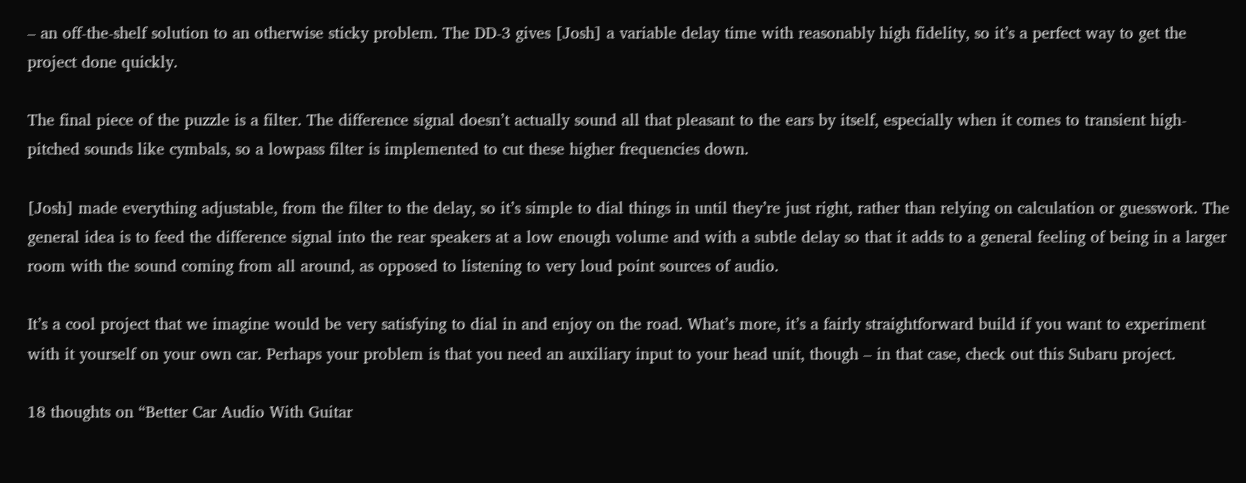– an off-the-shelf solution to an otherwise sticky problem. The DD-3 gives [Josh] a variable delay time with reasonably high fidelity, so it’s a perfect way to get the project done quickly.

The final piece of the puzzle is a filter. The difference signal doesn’t actually sound all that pleasant to the ears by itself, especially when it comes to transient high-pitched sounds like cymbals, so a lowpass filter is implemented to cut these higher frequencies down.

[Josh] made everything adjustable, from the filter to the delay, so it’s simple to dial things in until they’re just right, rather than relying on calculation or guesswork. The general idea is to feed the difference signal into the rear speakers at a low enough volume and with a subtle delay so that it adds to a general feeling of being in a larger room with the sound coming from all around, as opposed to listening to very loud point sources of audio.

It’s a cool project that we imagine would be very satisfying to dial in and enjoy on the road. What’s more, it’s a fairly straightforward build if you want to experiment with it yourself on your own car. Perhaps your problem is that you need an auxiliary input to your head unit, though – in that case, check out this Subaru project.

18 thoughts on “Better Car Audio With Guitar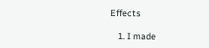Effects

    1. I made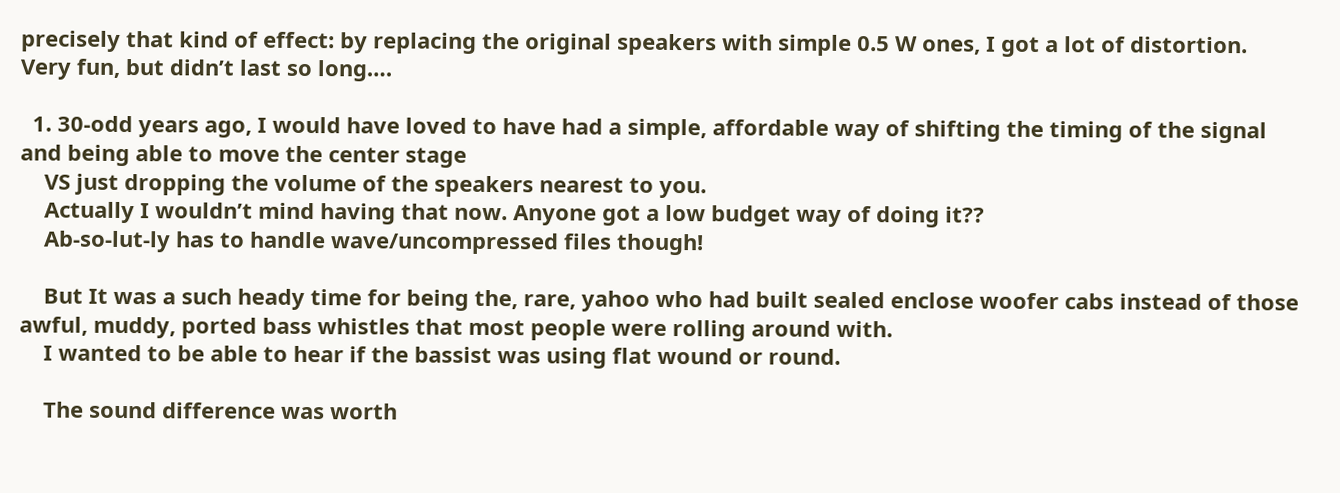precisely that kind of effect: by replacing the original speakers with simple 0.5 W ones, I got a lot of distortion. Very fun, but didn’t last so long….

  1. 30-odd years ago, I would have loved to have had a simple, affordable way of shifting the timing of the signal and being able to move the center stage
    VS just dropping the volume of the speakers nearest to you.
    Actually I wouldn’t mind having that now. Anyone got a low budget way of doing it??
    Ab-so-lut-ly has to handle wave/uncompressed files though!

    But It was a such heady time for being the, rare, yahoo who had built sealed enclose woofer cabs instead of those awful, muddy, ported bass whistles that most people were rolling around with.
    I wanted to be able to hear if the bassist was using flat wound or round.

    The sound difference was worth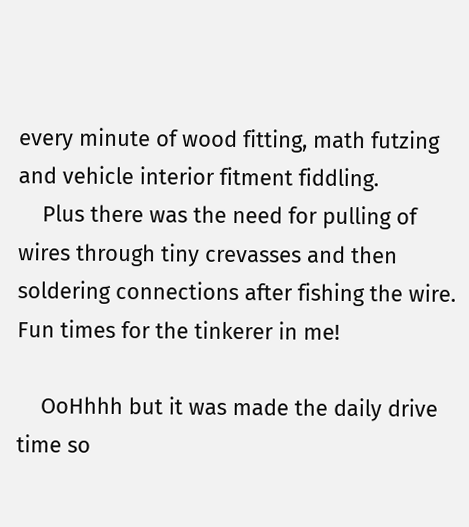every minute of wood fitting, math futzing and vehicle interior fitment fiddling.
    Plus there was the need for pulling of wires through tiny crevasses and then soldering connections after fishing the wire. Fun times for the tinkerer in me!

    OoHhhh but it was made the daily drive time so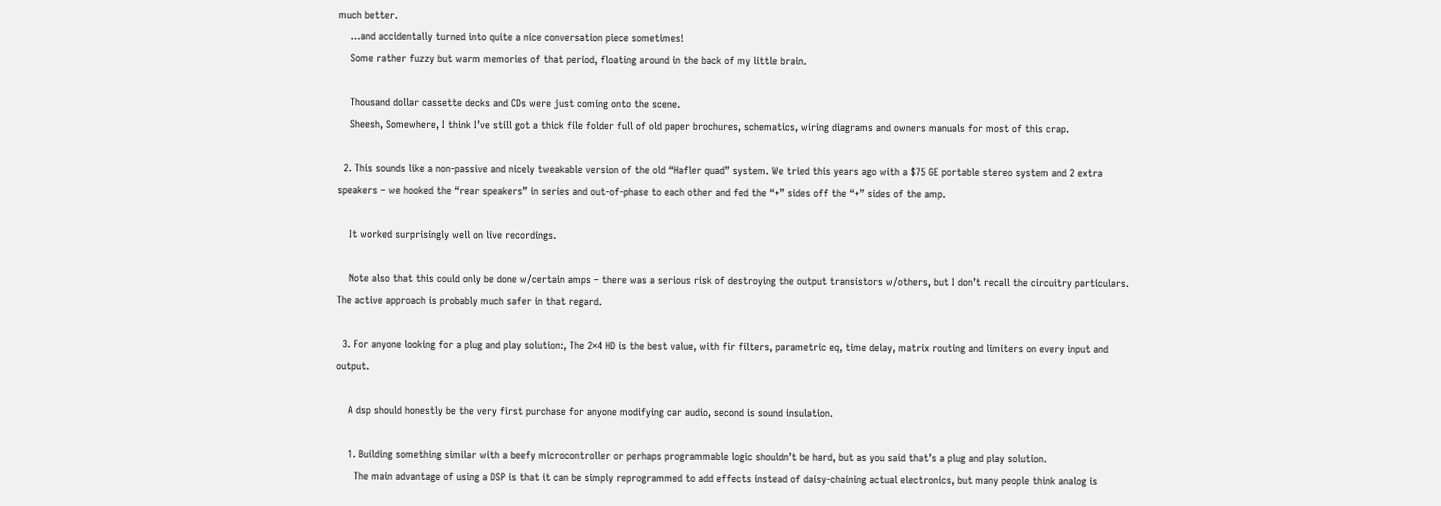much better.
    …and accidentally turned into quite a nice conversation piece sometimes!
    Some rather fuzzy but warm memories of that period, floating around in the back of my little brain.

    Thousand dollar cassette decks and CDs were just coming onto the scene.
    Sheesh, Somewhere, I think I’ve still got a thick file folder full of old paper brochures, schematics, wiring diagrams and owners manuals for most of this crap.

  2. This sounds like a non-passive and nicely tweakable version of the old “Hafler quad” system. We tried this years ago with a $75 GE portable stereo system and 2 extra speakers – we hooked the “rear speakers” in series and out-of-phase to each other and fed the “+” sides off the “+” sides of the amp.

    It worked surprisingly well on live recordings.

    Note also that this could only be done w/certain amps – there was a serious risk of destroying the output transistors w/others, but I don’t recall the circuitry particulars. The active approach is probably much safer in that regard.

  3. For anyone looking for a plug and play solution:, The 2×4 HD is the best value, with fir filters, parametric eq, time delay, matrix routing and limiters on every input and output.

    A dsp should honestly be the very first purchase for anyone modifying car audio, second is sound insulation.

    1. Building something similar with a beefy microcontroller or perhaps programmable logic shouldn’t be hard, but as you said that’s a plug and play solution.
      The main advantage of using a DSP is that it can be simply reprogrammed to add effects instead of daisy-chaining actual electronics, but many people think analog is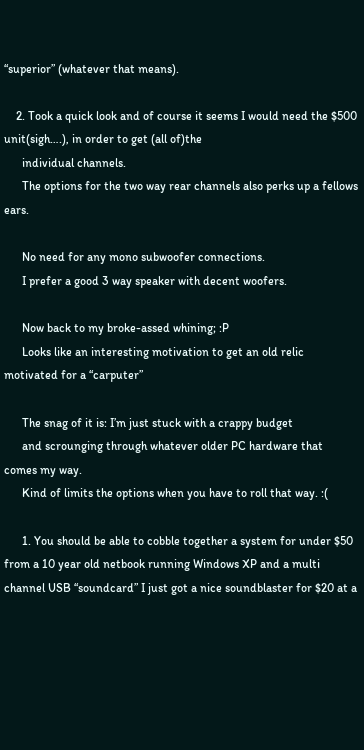“superior” (whatever that means).

    2. Took a quick look and of course it seems I would need the $500 unit(sigh….), in order to get (all of)the
      individual channels.
      The options for the two way rear channels also perks up a fellows ears.

      No need for any mono subwoofer connections.
      I prefer a good 3 way speaker with decent woofers.

      Now back to my broke-assed whining; :P
      Looks like an interesting motivation to get an old relic motivated for a “carputer”

      The snag of it is: I’m just stuck with a crappy budget
      and scrounging through whatever older PC hardware that comes my way.
      Kind of limits the options when you have to roll that way. :(

      1. You should be able to cobble together a system for under $50 from a 10 year old netbook running Windows XP and a multi channel USB “soundcard” I just got a nice soundblaster for $20 at a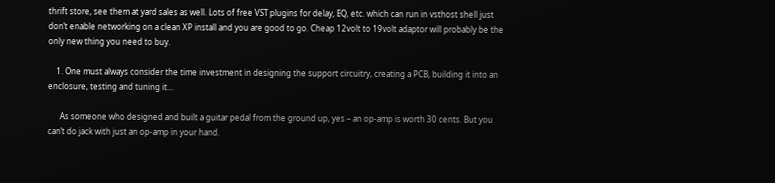thrift store, see them at yard sales as well. Lots of free VST plugins for delay, EQ, etc. which can run in vsthost shell just don’t enable networking on a clean XP install and you are good to go. Cheap 12volt to 19volt adaptor will probably be the only new thing you need to buy.

    1. One must always consider the time investment in designing the support circuitry, creating a PCB, building it into an enclosure, testing and tuning it…

      As someone who designed and built a guitar pedal from the ground up, yes – an op-amp is worth 30 cents. But you can’t do jack with just an op-amp in your hand.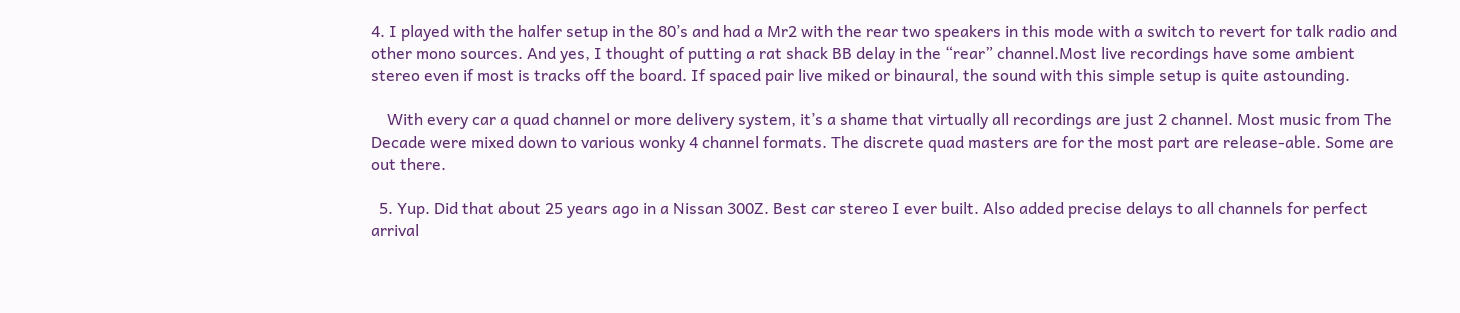4. I played with the halfer setup in the 80’s and had a Mr2 with the rear two speakers in this mode with a switch to revert for talk radio and other mono sources. And yes, I thought of putting a rat shack BB delay in the “rear” channel.Most live recordings have some ambient stereo even if most is tracks off the board. If spaced pair live miked or binaural, the sound with this simple setup is quite astounding.

    With every car a quad channel or more delivery system, it’s a shame that virtually all recordings are just 2 channel. Most music from The Decade were mixed down to various wonky 4 channel formats. The discrete quad masters are for the most part are release-able. Some are out there.

  5. Yup. Did that about 25 years ago in a Nissan 300Z. Best car stereo I ever built. Also added precise delays to all channels for perfect arrival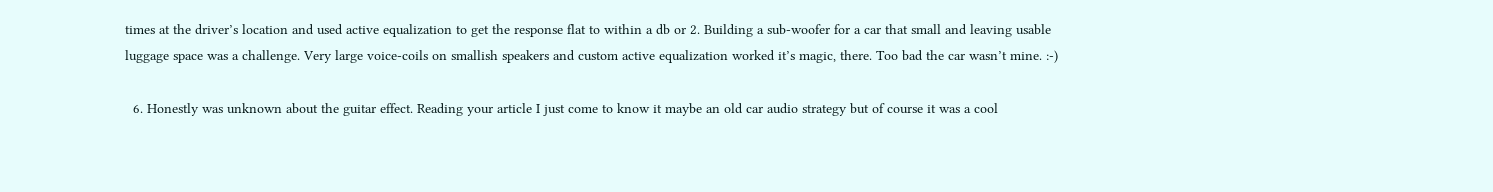times at the driver’s location and used active equalization to get the response flat to within a db or 2. Building a sub-woofer for a car that small and leaving usable luggage space was a challenge. Very large voice-coils on smallish speakers and custom active equalization worked it’s magic, there. Too bad the car wasn’t mine. :-)

  6. Honestly was unknown about the guitar effect. Reading your article I just come to know it maybe an old car audio strategy but of course it was a cool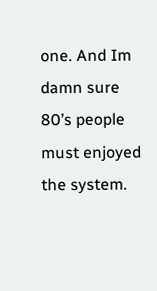one. And Im damn sure 80’s people must enjoyed the system.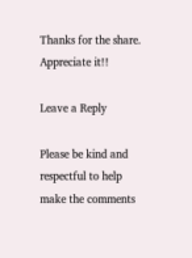Thanks for the share. Appreciate it!!

Leave a Reply

Please be kind and respectful to help make the comments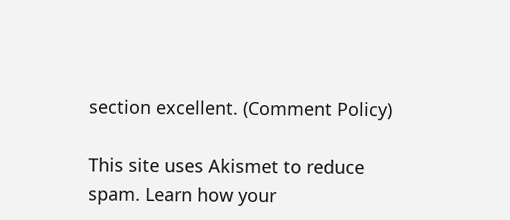section excellent. (Comment Policy)

This site uses Akismet to reduce spam. Learn how your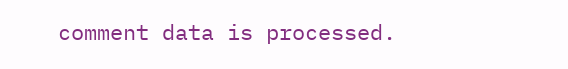comment data is processed.